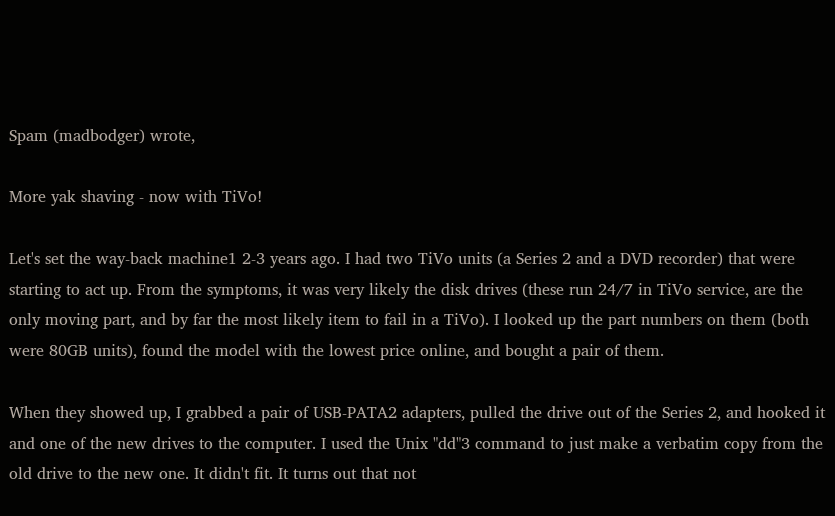Spam (madbodger) wrote,

More yak shaving - now with TiVo!

Let's set the way-back machine1 2-3 years ago. I had two TiVo units (a Series 2 and a DVD recorder) that were starting to act up. From the symptoms, it was very likely the disk drives (these run 24/7 in TiVo service, are the only moving part, and by far the most likely item to fail in a TiVo). I looked up the part numbers on them (both were 80GB units), found the model with the lowest price online, and bought a pair of them.

When they showed up, I grabbed a pair of USB-PATA2 adapters, pulled the drive out of the Series 2, and hooked it and one of the new drives to the computer. I used the Unix "dd"3 command to just make a verbatim copy from the old drive to the new one. It didn't fit. It turns out that not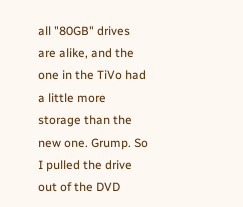all "80GB" drives are alike, and the one in the TiVo had a little more storage than the new one. Grump. So I pulled the drive out of the DVD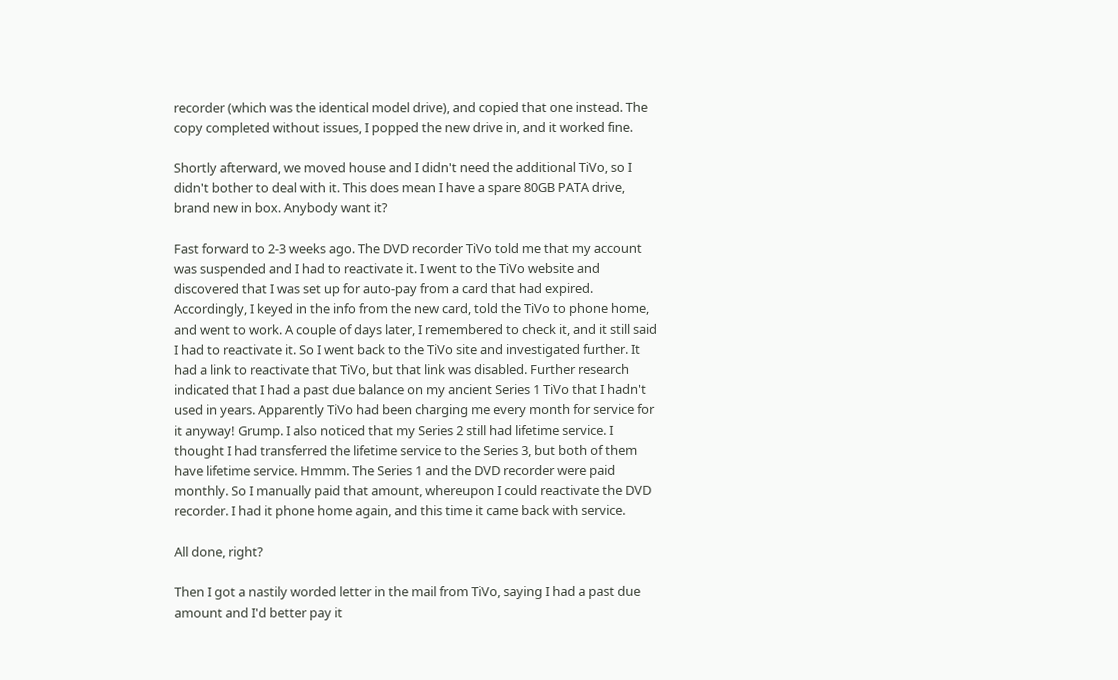recorder (which was the identical model drive), and copied that one instead. The copy completed without issues, I popped the new drive in, and it worked fine.

Shortly afterward, we moved house and I didn't need the additional TiVo, so I didn't bother to deal with it. This does mean I have a spare 80GB PATA drive, brand new in box. Anybody want it?

Fast forward to 2-3 weeks ago. The DVD recorder TiVo told me that my account was suspended and I had to reactivate it. I went to the TiVo website and discovered that I was set up for auto-pay from a card that had expired. Accordingly, I keyed in the info from the new card, told the TiVo to phone home, and went to work. A couple of days later, I remembered to check it, and it still said I had to reactivate it. So I went back to the TiVo site and investigated further. It had a link to reactivate that TiVo, but that link was disabled. Further research indicated that I had a past due balance on my ancient Series 1 TiVo that I hadn't used in years. Apparently TiVo had been charging me every month for service for it anyway! Grump. I also noticed that my Series 2 still had lifetime service. I thought I had transferred the lifetime service to the Series 3, but both of them have lifetime service. Hmmm. The Series 1 and the DVD recorder were paid monthly. So I manually paid that amount, whereupon I could reactivate the DVD recorder. I had it phone home again, and this time it came back with service.

All done, right?

Then I got a nastily worded letter in the mail from TiVo, saying I had a past due amount and I'd better pay it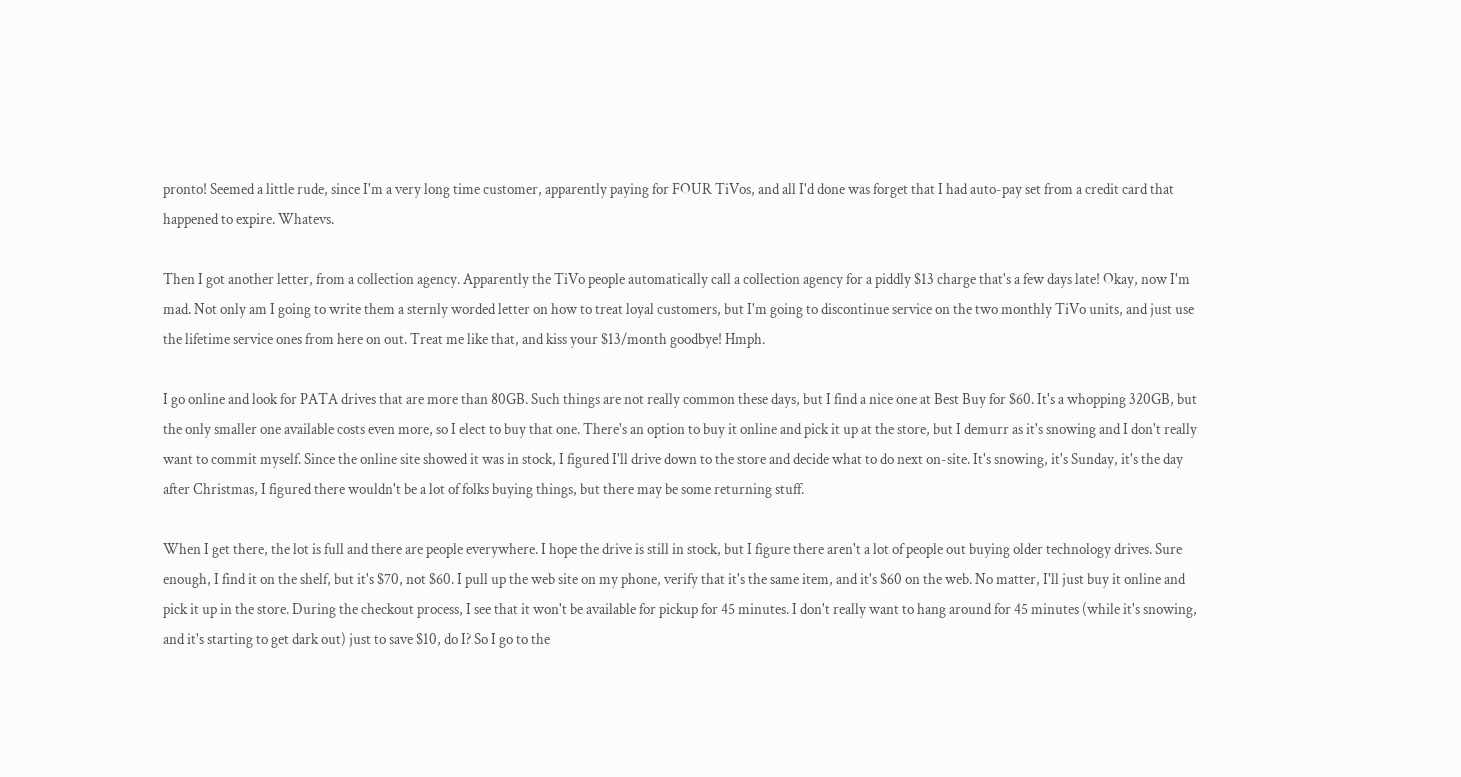pronto! Seemed a little rude, since I'm a very long time customer, apparently paying for FOUR TiVos, and all I'd done was forget that I had auto-pay set from a credit card that happened to expire. Whatevs.

Then I got another letter, from a collection agency. Apparently the TiVo people automatically call a collection agency for a piddly $13 charge that's a few days late! Okay, now I'm mad. Not only am I going to write them a sternly worded letter on how to treat loyal customers, but I'm going to discontinue service on the two monthly TiVo units, and just use the lifetime service ones from here on out. Treat me like that, and kiss your $13/month goodbye! Hmph.

I go online and look for PATA drives that are more than 80GB. Such things are not really common these days, but I find a nice one at Best Buy for $60. It's a whopping 320GB, but the only smaller one available costs even more, so I elect to buy that one. There's an option to buy it online and pick it up at the store, but I demurr as it's snowing and I don't really want to commit myself. Since the online site showed it was in stock, I figured I'll drive down to the store and decide what to do next on-site. It's snowing, it's Sunday, it's the day after Christmas, I figured there wouldn't be a lot of folks buying things, but there may be some returning stuff.

When I get there, the lot is full and there are people everywhere. I hope the drive is still in stock, but I figure there aren't a lot of people out buying older technology drives. Sure enough, I find it on the shelf, but it's $70, not $60. I pull up the web site on my phone, verify that it's the same item, and it's $60 on the web. No matter, I'll just buy it online and pick it up in the store. During the checkout process, I see that it won't be available for pickup for 45 minutes. I don't really want to hang around for 45 minutes (while it's snowing, and it's starting to get dark out) just to save $10, do I? So I go to the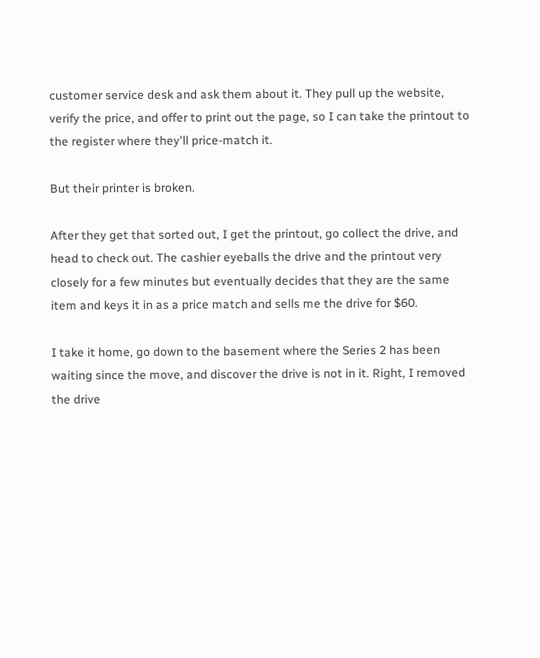customer service desk and ask them about it. They pull up the website, verify the price, and offer to print out the page, so I can take the printout to the register where they'll price-match it.

But their printer is broken.

After they get that sorted out, I get the printout, go collect the drive, and head to check out. The cashier eyeballs the drive and the printout very closely for a few minutes but eventually decides that they are the same item and keys it in as a price match and sells me the drive for $60.

I take it home, go down to the basement where the Series 2 has been waiting since the move, and discover the drive is not in it. Right, I removed the drive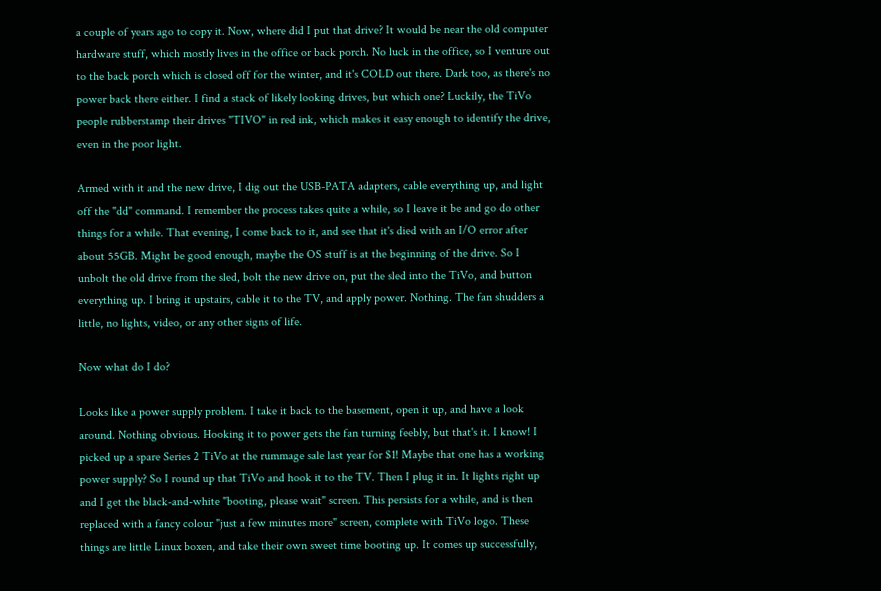a couple of years ago to copy it. Now, where did I put that drive? It would be near the old computer hardware stuff, which mostly lives in the office or back porch. No luck in the office, so I venture out to the back porch which is closed off for the winter, and it's COLD out there. Dark too, as there's no power back there either. I find a stack of likely looking drives, but which one? Luckily, the TiVo people rubberstamp their drives "TIVO" in red ink, which makes it easy enough to identify the drive, even in the poor light.

Armed with it and the new drive, I dig out the USB-PATA adapters, cable everything up, and light off the "dd" command. I remember the process takes quite a while, so I leave it be and go do other things for a while. That evening, I come back to it, and see that it's died with an I/O error after about 55GB. Might be good enough, maybe the OS stuff is at the beginning of the drive. So I unbolt the old drive from the sled, bolt the new drive on, put the sled into the TiVo, and button everything up. I bring it upstairs, cable it to the TV, and apply power. Nothing. The fan shudders a little, no lights, video, or any other signs of life.

Now what do I do?

Looks like a power supply problem. I take it back to the basement, open it up, and have a look around. Nothing obvious. Hooking it to power gets the fan turning feebly, but that's it. I know! I picked up a spare Series 2 TiVo at the rummage sale last year for $1! Maybe that one has a working power supply? So I round up that TiVo and hook it to the TV. Then I plug it in. It lights right up and I get the black-and-white "booting, please wait" screen. This persists for a while, and is then replaced with a fancy colour "just a few minutes more" screen, complete with TiVo logo. These things are little Linux boxen, and take their own sweet time booting up. It comes up successfully,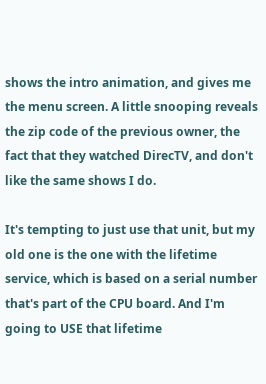shows the intro animation, and gives me the menu screen. A little snooping reveals the zip code of the previous owner, the fact that they watched DirecTV, and don't like the same shows I do.

It's tempting to just use that unit, but my old one is the one with the lifetime service, which is based on a serial number that's part of the CPU board. And I'm going to USE that lifetime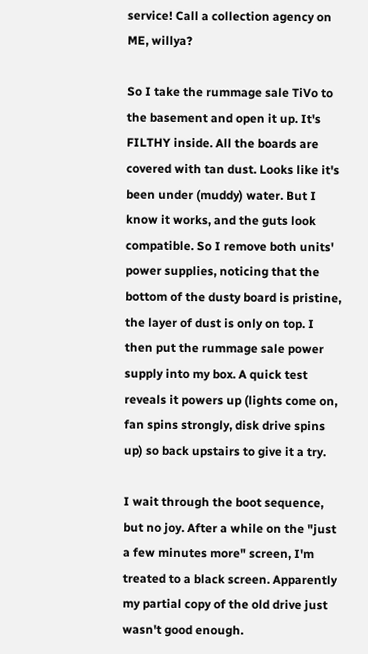service! Call a collection agency on ME, willya?

So I take the rummage sale TiVo to the basement and open it up. It's FILTHY inside. All the boards are covered with tan dust. Looks like it's been under (muddy) water. But I know it works, and the guts look compatible. So I remove both units' power supplies, noticing that the bottom of the dusty board is pristine, the layer of dust is only on top. I then put the rummage sale power supply into my box. A quick test reveals it powers up (lights come on, fan spins strongly, disk drive spins up) so back upstairs to give it a try.

I wait through the boot sequence, but no joy. After a while on the "just a few minutes more" screen, I'm treated to a black screen. Apparently my partial copy of the old drive just wasn't good enough.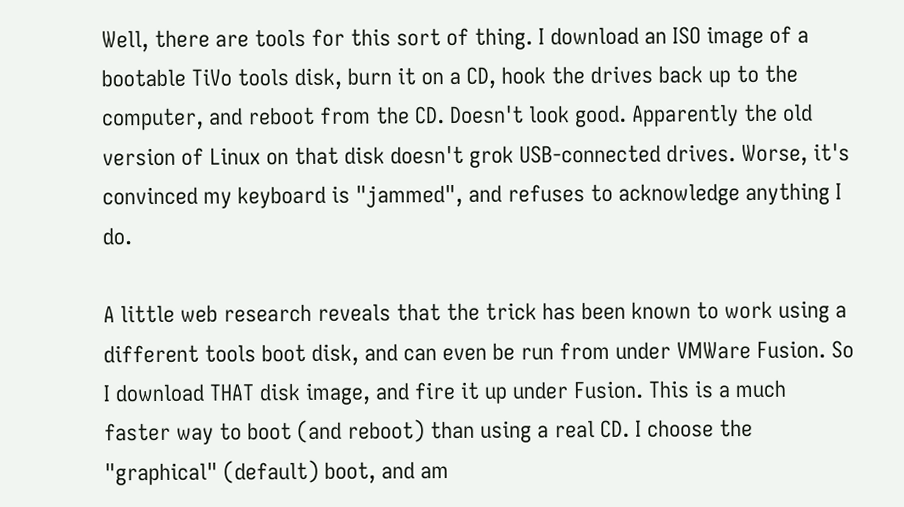Well, there are tools for this sort of thing. I download an ISO image of a bootable TiVo tools disk, burn it on a CD, hook the drives back up to the computer, and reboot from the CD. Doesn't look good. Apparently the old version of Linux on that disk doesn't grok USB-connected drives. Worse, it's convinced my keyboard is "jammed", and refuses to acknowledge anything I do.

A little web research reveals that the trick has been known to work using a different tools boot disk, and can even be run from under VMWare Fusion. So I download THAT disk image, and fire it up under Fusion. This is a much faster way to boot (and reboot) than using a real CD. I choose the "graphical" (default) boot, and am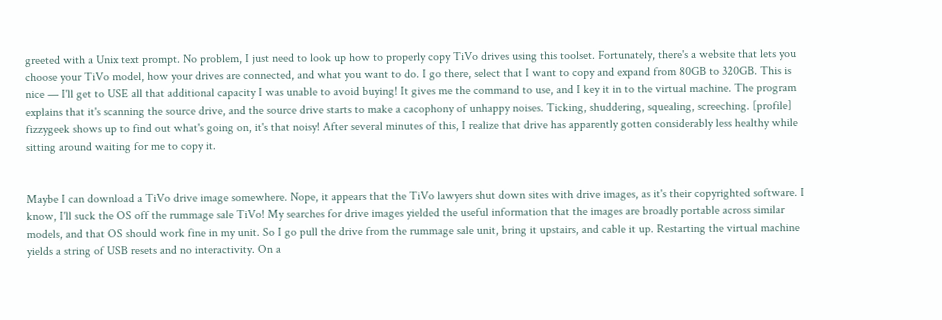greeted with a Unix text prompt. No problem, I just need to look up how to properly copy TiVo drives using this toolset. Fortunately, there's a website that lets you choose your TiVo model, how your drives are connected, and what you want to do. I go there, select that I want to copy and expand from 80GB to 320GB. This is nice — I'll get to USE all that additional capacity I was unable to avoid buying! It gives me the command to use, and I key it in to the virtual machine. The program explains that it's scanning the source drive, and the source drive starts to make a cacophony of unhappy noises. Ticking, shuddering, squealing, screeching. [profile] fizzygeek shows up to find out what's going on, it's that noisy! After several minutes of this, I realize that drive has apparently gotten considerably less healthy while sitting around waiting for me to copy it.


Maybe I can download a TiVo drive image somewhere. Nope, it appears that the TiVo lawyers shut down sites with drive images, as it's their copyrighted software. I know, I'll suck the OS off the rummage sale TiVo! My searches for drive images yielded the useful information that the images are broadly portable across similar models, and that OS should work fine in my unit. So I go pull the drive from the rummage sale unit, bring it upstairs, and cable it up. Restarting the virtual machine yields a string of USB resets and no interactivity. On a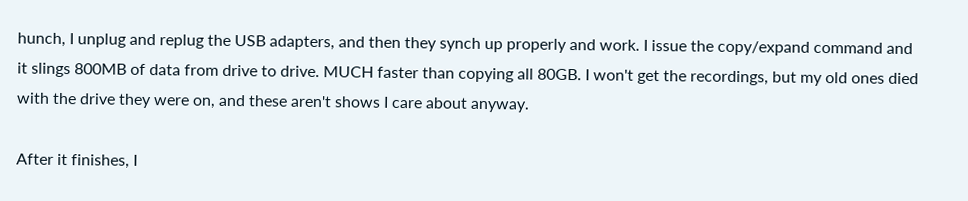hunch, I unplug and replug the USB adapters, and then they synch up properly and work. I issue the copy/expand command and it slings 800MB of data from drive to drive. MUCH faster than copying all 80GB. I won't get the recordings, but my old ones died with the drive they were on, and these aren't shows I care about anyway.

After it finishes, I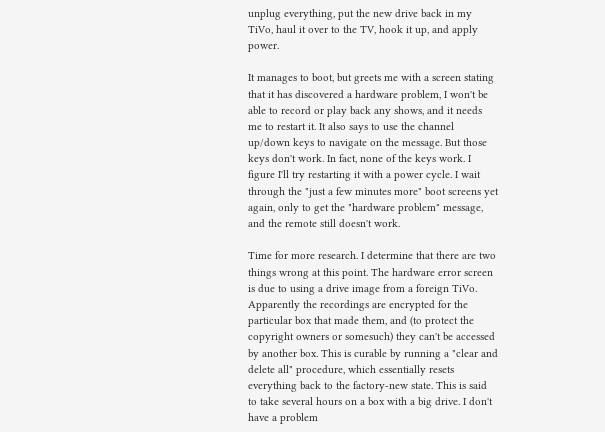unplug everything, put the new drive back in my TiVo, haul it over to the TV, hook it up, and apply power.

It manages to boot, but greets me with a screen stating that it has discovered a hardware problem, I won't be able to record or play back any shows, and it needs me to restart it. It also says to use the channel up/down keys to navigate on the message. But those keys don't work. In fact, none of the keys work. I figure I'll try restarting it with a power cycle. I wait through the "just a few minutes more" boot screens yet again, only to get the "hardware problem" message, and the remote still doesn't work.

Time for more research. I determine that there are two things wrong at this point. The hardware error screen is due to using a drive image from a foreign TiVo. Apparently the recordings are encrypted for the particular box that made them, and (to protect the copyright owners or somesuch) they can't be accessed by another box. This is curable by running a "clear and delete all" procedure, which essentially resets everything back to the factory-new state. This is said to take several hours on a box with a big drive. I don't have a problem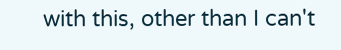with this, other than I can't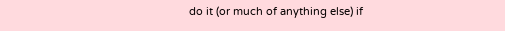do it (or much of anything else) if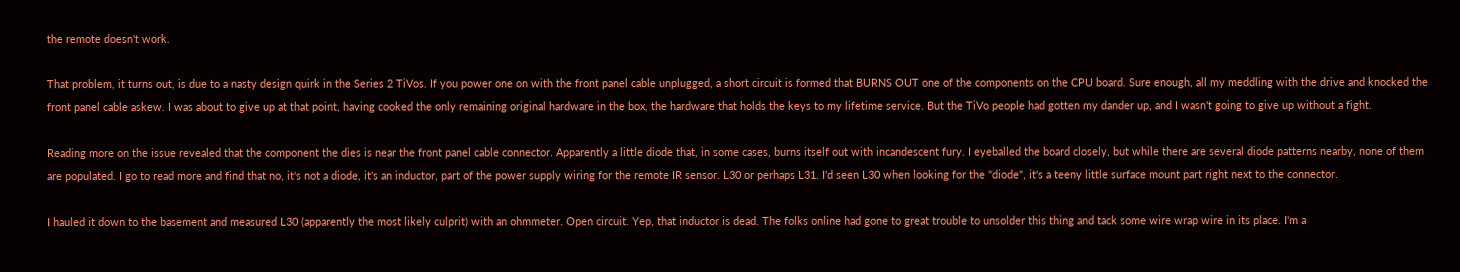the remote doesn't work.

That problem, it turns out, is due to a nasty design quirk in the Series 2 TiVos. If you power one on with the front panel cable unplugged, a short circuit is formed that BURNS OUT one of the components on the CPU board. Sure enough, all my meddling with the drive and knocked the front panel cable askew. I was about to give up at that point, having cooked the only remaining original hardware in the box, the hardware that holds the keys to my lifetime service. But the TiVo people had gotten my dander up, and I wasn't going to give up without a fight.

Reading more on the issue revealed that the component the dies is near the front panel cable connector. Apparently a little diode that, in some cases, burns itself out with incandescent fury. I eyeballed the board closely, but while there are several diode patterns nearby, none of them are populated. I go to read more and find that no, it's not a diode, it's an inductor, part of the power supply wiring for the remote IR sensor. L30 or perhaps L31. I'd seen L30 when looking for the "diode", it's a teeny little surface mount part right next to the connector.

I hauled it down to the basement and measured L30 (apparently the most likely culprit) with an ohmmeter. Open circuit. Yep, that inductor is dead. The folks online had gone to great trouble to unsolder this thing and tack some wire wrap wire in its place. I'm a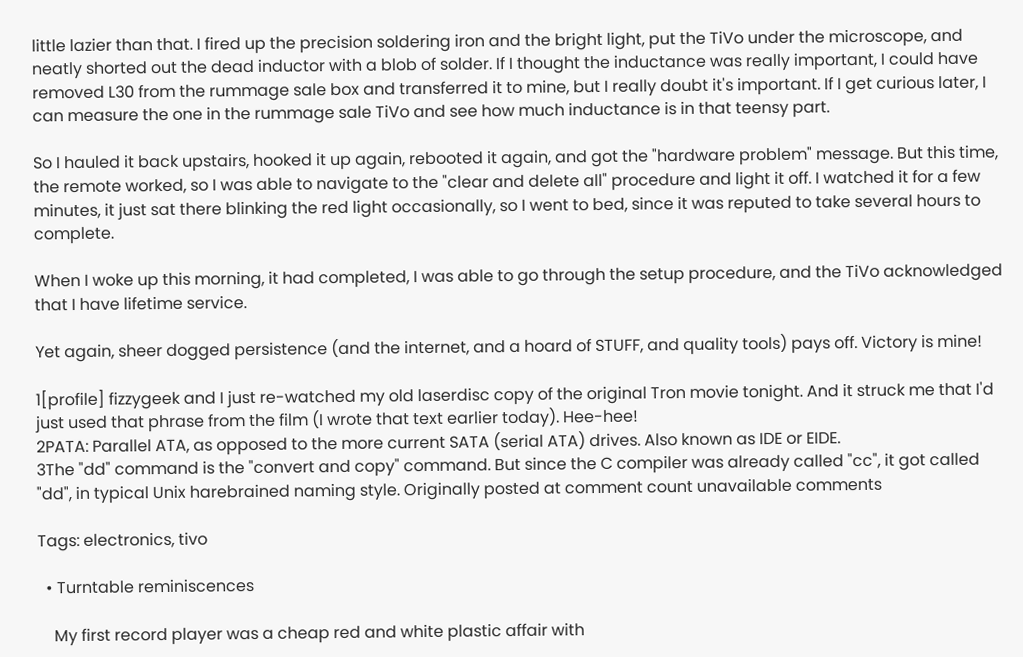little lazier than that. I fired up the precision soldering iron and the bright light, put the TiVo under the microscope, and neatly shorted out the dead inductor with a blob of solder. If I thought the inductance was really important, I could have removed L30 from the rummage sale box and transferred it to mine, but I really doubt it's important. If I get curious later, I can measure the one in the rummage sale TiVo and see how much inductance is in that teensy part.

So I hauled it back upstairs, hooked it up again, rebooted it again, and got the "hardware problem" message. But this time, the remote worked, so I was able to navigate to the "clear and delete all" procedure and light it off. I watched it for a few minutes, it just sat there blinking the red light occasionally, so I went to bed, since it was reputed to take several hours to complete.

When I woke up this morning, it had completed, I was able to go through the setup procedure, and the TiVo acknowledged that I have lifetime service.

Yet again, sheer dogged persistence (and the internet, and a hoard of STUFF, and quality tools) pays off. Victory is mine!

1[profile] fizzygeek and I just re-watched my old laserdisc copy of the original Tron movie tonight. And it struck me that I'd just used that phrase from the film (I wrote that text earlier today). Hee-hee!
2PATA: Parallel ATA, as opposed to the more current SATA (serial ATA) drives. Also known as IDE or EIDE.
3The "dd" command is the "convert and copy" command. But since the C compiler was already called "cc", it got called "dd", in typical Unix harebrained naming style. Originally posted at comment count unavailable comments

Tags: electronics, tivo

  • Turntable reminiscences

    My first record player was a cheap red and white plastic affair with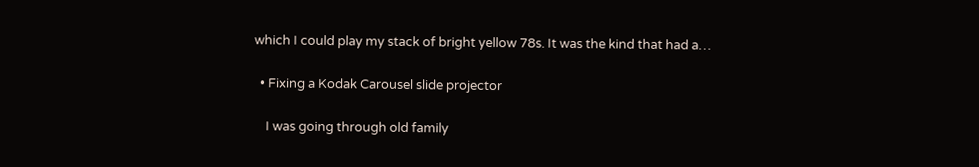which I could play my stack of bright yellow 78s. It was the kind that had a…

  • Fixing a Kodak Carousel slide projector

    I was going through old family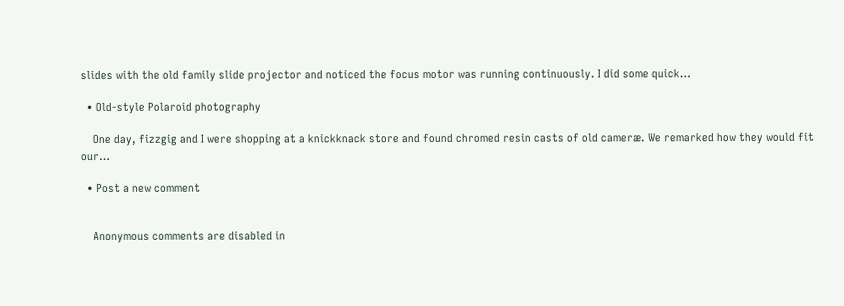slides with the old family slide projector and noticed the focus motor was running continuously. I did some quick…

  • Old-style Polaroid photography

    One day, fizzgig and I were shopping at a knickknack store and found chromed resin casts of old cameræ. We remarked how they would fit our…

  • Post a new comment


    Anonymous comments are disabled in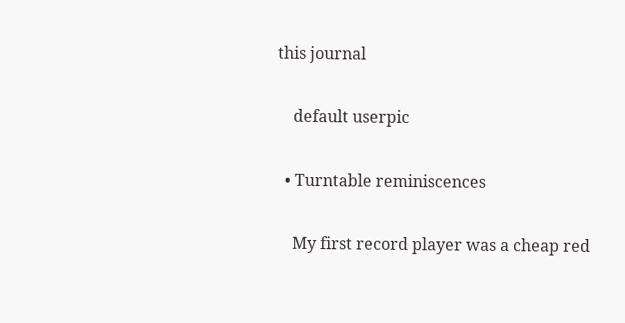this journal

    default userpic

  • Turntable reminiscences

    My first record player was a cheap red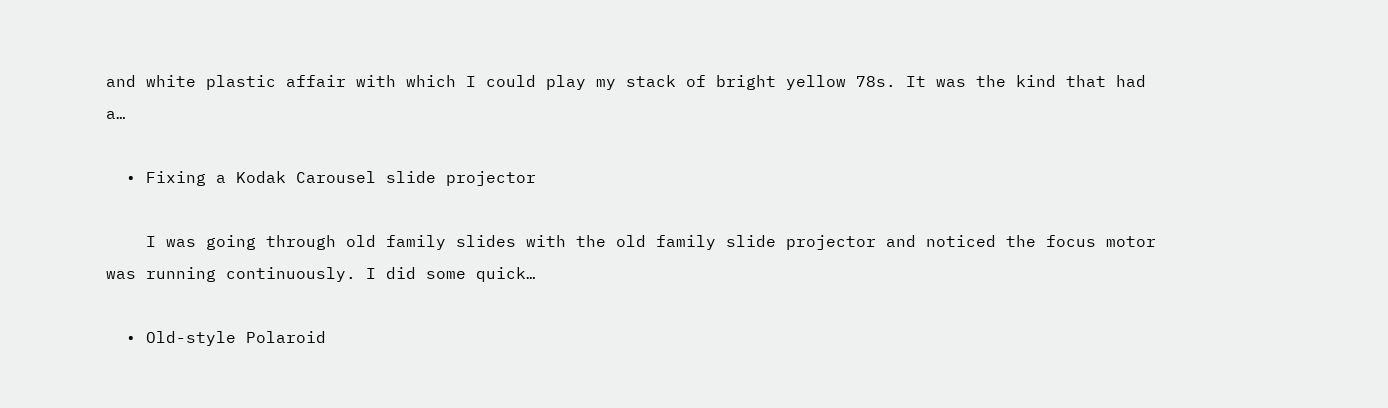and white plastic affair with which I could play my stack of bright yellow 78s. It was the kind that had a…

  • Fixing a Kodak Carousel slide projector

    I was going through old family slides with the old family slide projector and noticed the focus motor was running continuously. I did some quick…

  • Old-style Polaroid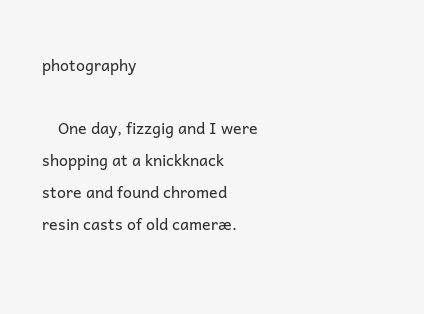photography

    One day, fizzgig and I were shopping at a knickknack store and found chromed resin casts of old cameræ.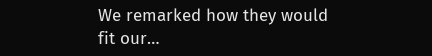We remarked how they would fit our…